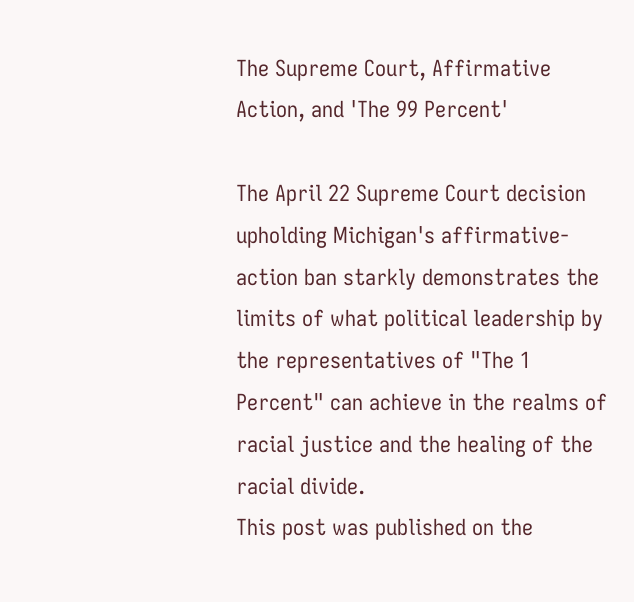The Supreme Court, Affirmative Action, and 'The 99 Percent'

The April 22 Supreme Court decision upholding Michigan's affirmative-action ban starkly demonstrates the limits of what political leadership by the representatives of "The 1 Percent" can achieve in the realms of racial justice and the healing of the racial divide.
This post was published on the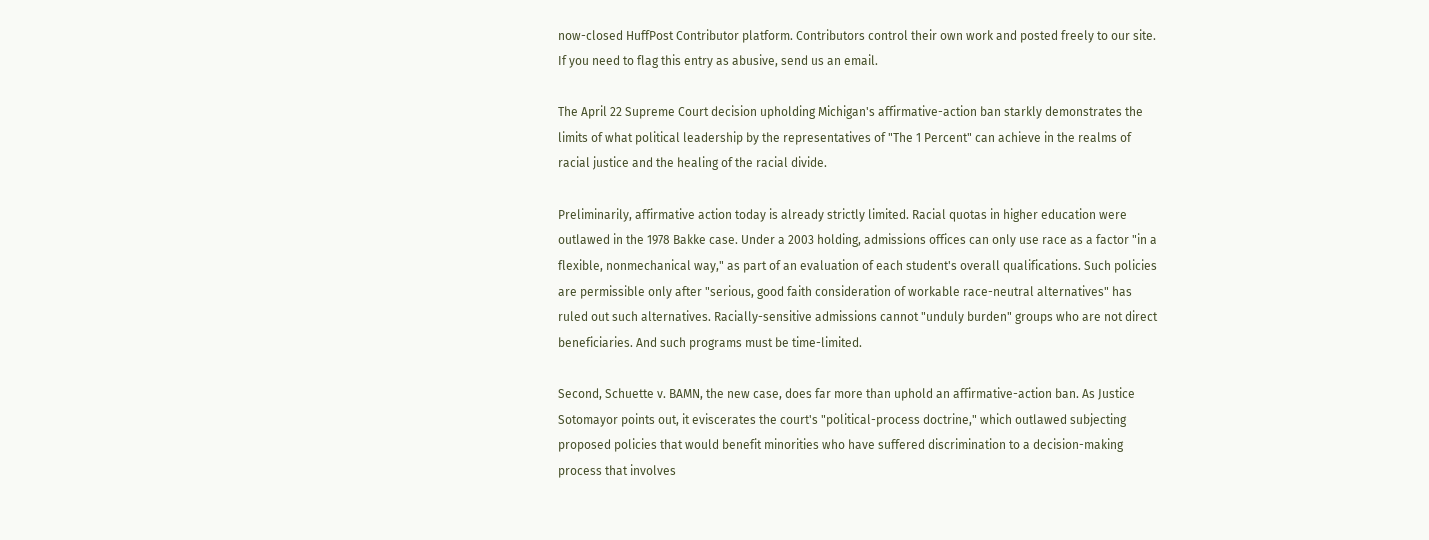now-closed HuffPost Contributor platform. Contributors control their own work and posted freely to our site. If you need to flag this entry as abusive, send us an email.

The April 22 Supreme Court decision upholding Michigan's affirmative-action ban starkly demonstrates the limits of what political leadership by the representatives of "The 1 Percent" can achieve in the realms of racial justice and the healing of the racial divide.

Preliminarily, affirmative action today is already strictly limited. Racial quotas in higher education were outlawed in the 1978 Bakke case. Under a 2003 holding, admissions offices can only use race as a factor "in a flexible, nonmechanical way," as part of an evaluation of each student's overall qualifications. Such policies are permissible only after "serious, good faith consideration of workable race-neutral alternatives" has ruled out such alternatives. Racially-sensitive admissions cannot "unduly burden" groups who are not direct beneficiaries. And such programs must be time-limited.

Second, Schuette v. BAMN, the new case, does far more than uphold an affirmative-action ban. As Justice Sotomayor points out, it eviscerates the court's "political-process doctrine," which outlawed subjecting proposed policies that would benefit minorities who have suffered discrimination to a decision-making process that involves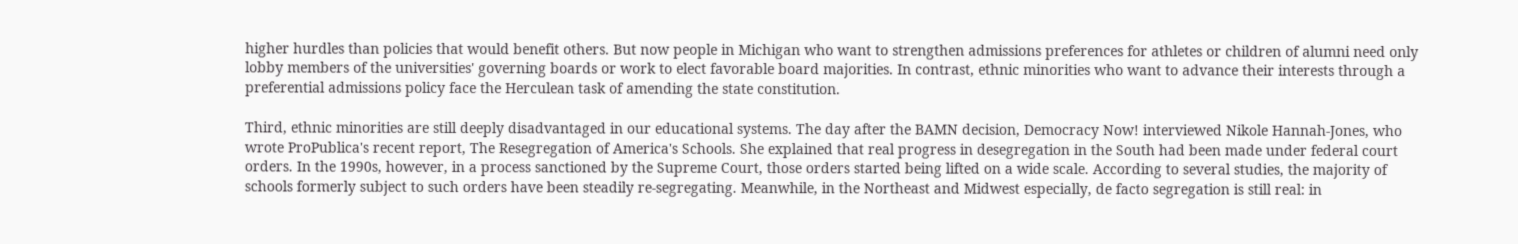higher hurdles than policies that would benefit others. But now people in Michigan who want to strengthen admissions preferences for athletes or children of alumni need only lobby members of the universities' governing boards or work to elect favorable board majorities. In contrast, ethnic minorities who want to advance their interests through a preferential admissions policy face the Herculean task of amending the state constitution.

Third, ethnic minorities are still deeply disadvantaged in our educational systems. The day after the BAMN decision, Democracy Now! interviewed Nikole Hannah-Jones, who wrote ProPublica's recent report, The Resegregation of America's Schools. She explained that real progress in desegregation in the South had been made under federal court orders. In the 1990s, however, in a process sanctioned by the Supreme Court, those orders started being lifted on a wide scale. According to several studies, the majority of schools formerly subject to such orders have been steadily re-segregating. Meanwhile, in the Northeast and Midwest especially, de facto segregation is still real: in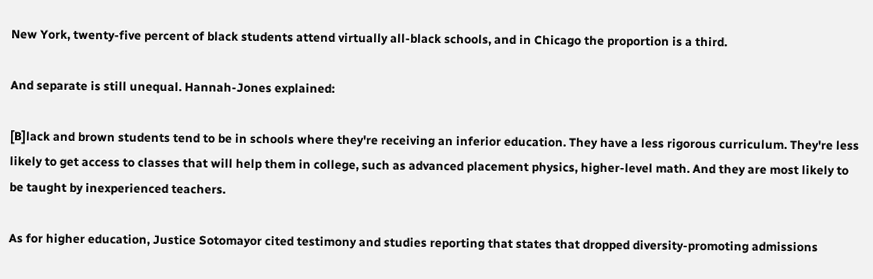New York, twenty-five percent of black students attend virtually all-black schools, and in Chicago the proportion is a third.

And separate is still unequal. Hannah-Jones explained:

[B]lack and brown students tend to be in schools where they're receiving an inferior education. They have a less rigorous curriculum. They're less likely to get access to classes that will help them in college, such as advanced placement physics, higher-level math. And they are most likely to be taught by inexperienced teachers.

As for higher education, Justice Sotomayor cited testimony and studies reporting that states that dropped diversity-promoting admissions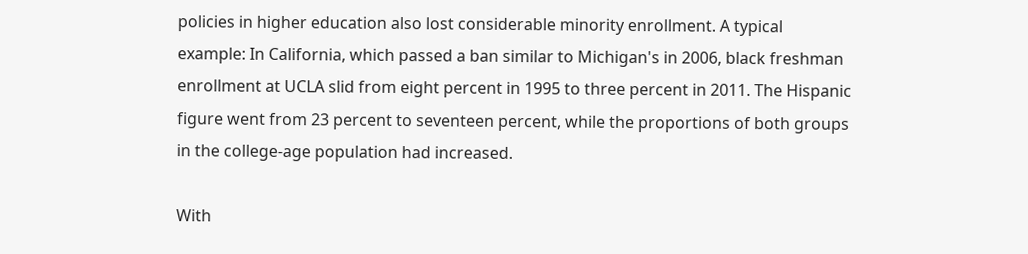policies in higher education also lost considerable minority enrollment. A typical example: In California, which passed a ban similar to Michigan's in 2006, black freshman enrollment at UCLA slid from eight percent in 1995 to three percent in 2011. The Hispanic figure went from 23 percent to seventeen percent, while the proportions of both groups in the college-age population had increased.

With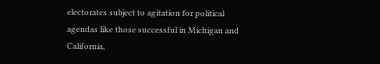electorates subject to agitation for political agendas like those successful in Michigan and California,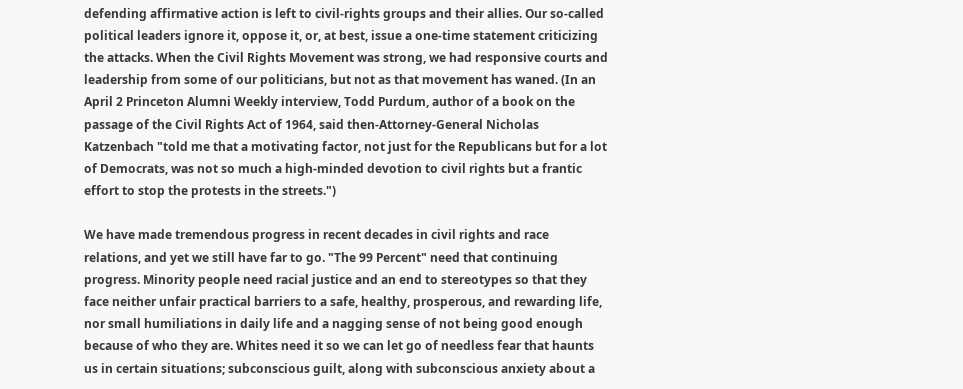defending affirmative action is left to civil-rights groups and their allies. Our so-called political leaders ignore it, oppose it, or, at best, issue a one-time statement criticizing the attacks. When the Civil Rights Movement was strong, we had responsive courts and leadership from some of our politicians, but not as that movement has waned. (In an April 2 Princeton Alumni Weekly interview, Todd Purdum, author of a book on the passage of the Civil Rights Act of 1964, said then-Attorney-General Nicholas Katzenbach "told me that a motivating factor, not just for the Republicans but for a lot of Democrats, was not so much a high-minded devotion to civil rights but a frantic effort to stop the protests in the streets.")

We have made tremendous progress in recent decades in civil rights and race relations, and yet we still have far to go. "The 99 Percent" need that continuing progress. Minority people need racial justice and an end to stereotypes so that they face neither unfair practical barriers to a safe, healthy, prosperous, and rewarding life, nor small humiliations in daily life and a nagging sense of not being good enough because of who they are. Whites need it so we can let go of needless fear that haunts us in certain situations; subconscious guilt, along with subconscious anxiety about a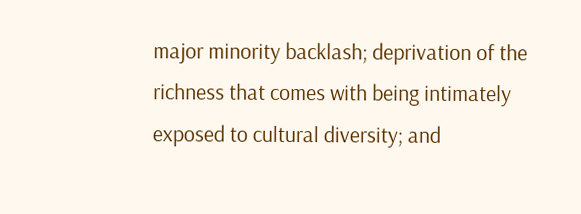major minority backlash; deprivation of the richness that comes with being intimately exposed to cultural diversity; and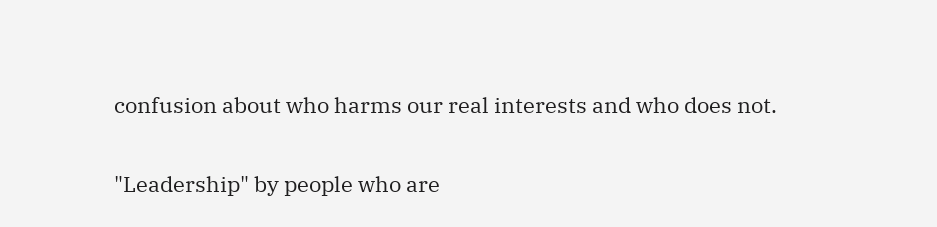confusion about who harms our real interests and who does not.

"Leadership" by people who are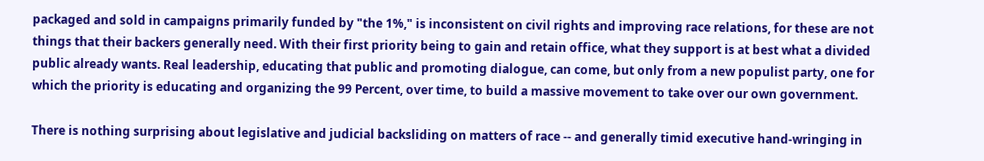packaged and sold in campaigns primarily funded by "the 1%," is inconsistent on civil rights and improving race relations, for these are not things that their backers generally need. With their first priority being to gain and retain office, what they support is at best what a divided public already wants. Real leadership, educating that public and promoting dialogue, can come, but only from a new populist party, one for which the priority is educating and organizing the 99 Percent, over time, to build a massive movement to take over our own government.

There is nothing surprising about legislative and judicial backsliding on matters of race -- and generally timid executive hand-wringing in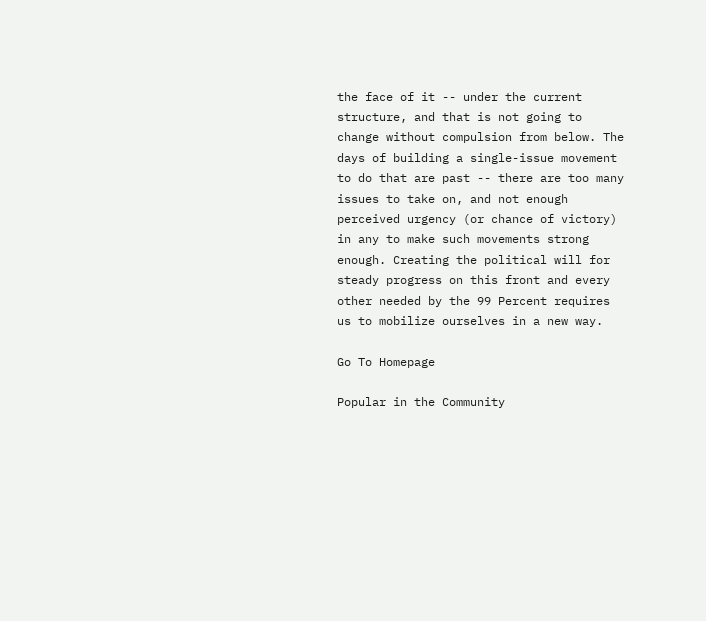the face of it -- under the current structure, and that is not going to change without compulsion from below. The days of building a single-issue movement to do that are past -- there are too many issues to take on, and not enough perceived urgency (or chance of victory) in any to make such movements strong enough. Creating the political will for steady progress on this front and every other needed by the 99 Percent requires us to mobilize ourselves in a new way.

Go To Homepage

Popular in the Community